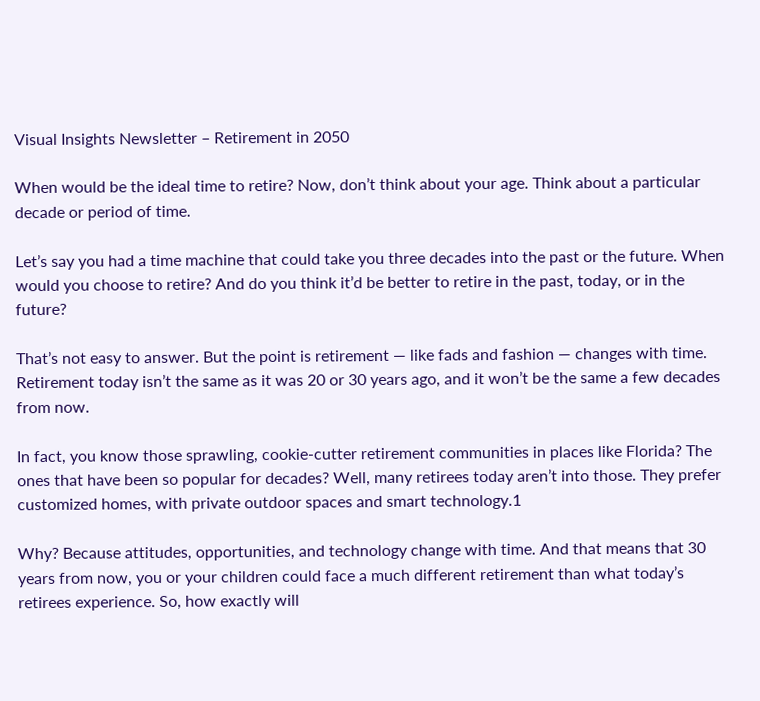Visual Insights Newsletter – Retirement in 2050

When would be the ideal time to retire? Now, don’t think about your age. Think about a particular decade or period of time.

Let’s say you had a time machine that could take you three decades into the past or the future. When would you choose to retire? And do you think it’d be better to retire in the past, today, or in the future?

That’s not easy to answer. But the point is retirement — like fads and fashion — changes with time. Retirement today isn’t the same as it was 20 or 30 years ago, and it won’t be the same a few decades from now.

In fact, you know those sprawling, cookie-cutter retirement communities in places like Florida? The ones that have been so popular for decades? Well, many retirees today aren’t into those. They prefer customized homes, with private outdoor spaces and smart technology.1

Why? Because attitudes, opportunities, and technology change with time. And that means that 30 years from now, you or your children could face a much different retirement than what today’s retirees experience. So, how exactly will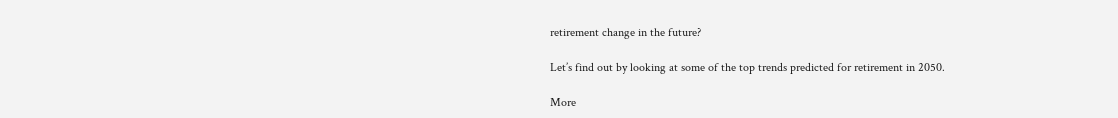retirement change in the future?

Let’s find out by looking at some of the top trends predicted for retirement in 2050.

More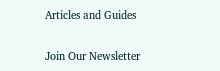Articles and Guides

Join Our Newsletter